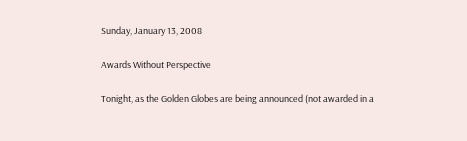Sunday, January 13, 2008

Awards Without Perspective

Tonight, as the Golden Globes are being announced (not awarded in a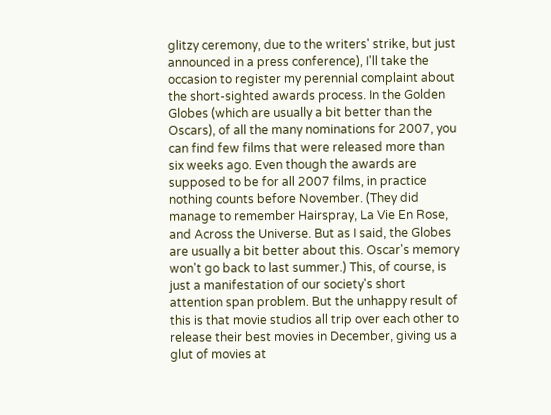glitzy ceremony, due to the writers' strike, but just announced in a press conference), I'll take the occasion to register my perennial complaint about the short-sighted awards process. In the Golden Globes (which are usually a bit better than the Oscars), of all the many nominations for 2007, you can find few films that were released more than six weeks ago. Even though the awards are supposed to be for all 2007 films, in practice nothing counts before November. (They did manage to remember Hairspray, La Vie En Rose, and Across the Universe. But as I said, the Globes are usually a bit better about this. Oscar's memory won't go back to last summer.) This, of course, is just a manifestation of our society's short attention span problem. But the unhappy result of this is that movie studios all trip over each other to release their best movies in December, giving us a glut of movies at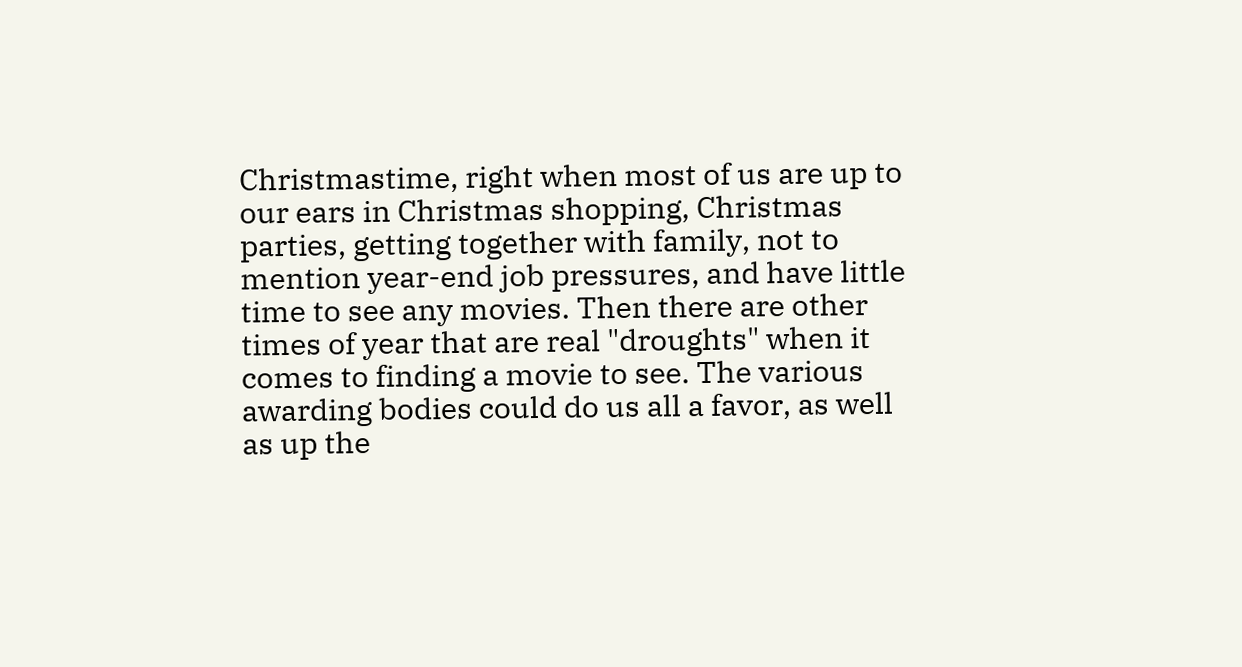Christmastime, right when most of us are up to our ears in Christmas shopping, Christmas parties, getting together with family, not to mention year-end job pressures, and have little time to see any movies. Then there are other times of year that are real "droughts" when it comes to finding a movie to see. The various awarding bodies could do us all a favor, as well as up the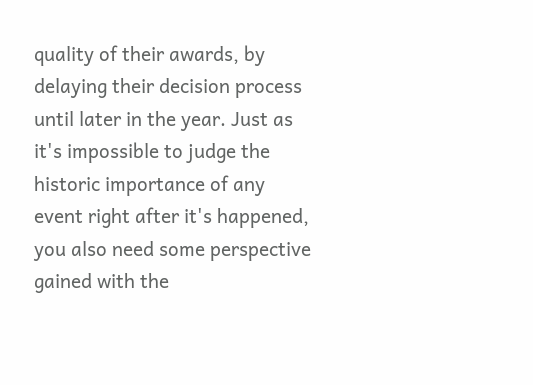quality of their awards, by delaying their decision process until later in the year. Just as it's impossible to judge the historic importance of any event right after it's happened, you also need some perspective gained with the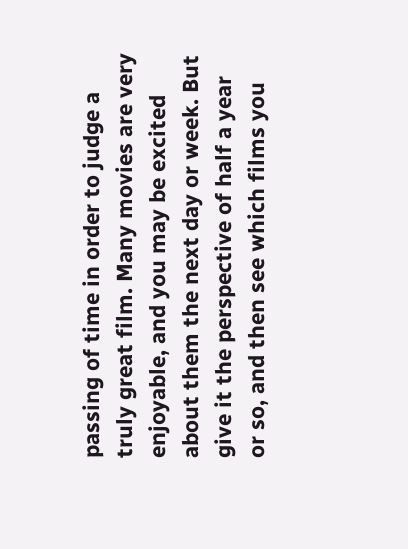passing of time in order to judge a truly great film. Many movies are very enjoyable, and you may be excited about them the next day or week. But give it the perspective of half a year or so, and then see which films you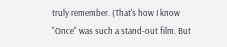truly remember. (That's how I know "Once" was such a stand-out film. But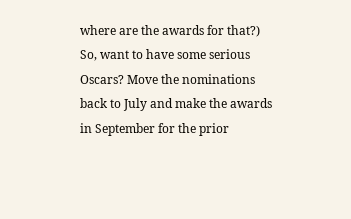where are the awards for that?) So, want to have some serious Oscars? Move the nominations back to July and make the awards in September for the prior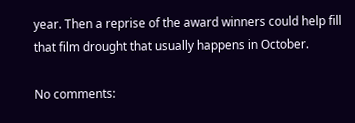year. Then a reprise of the award winners could help fill that film drought that usually happens in October.

No comments: